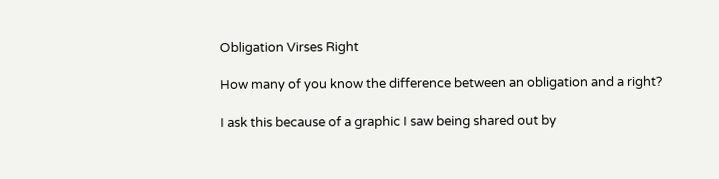Obligation Virses Right

How many of you know the difference between an obligation and a right?

I ask this because of a graphic I saw being shared out by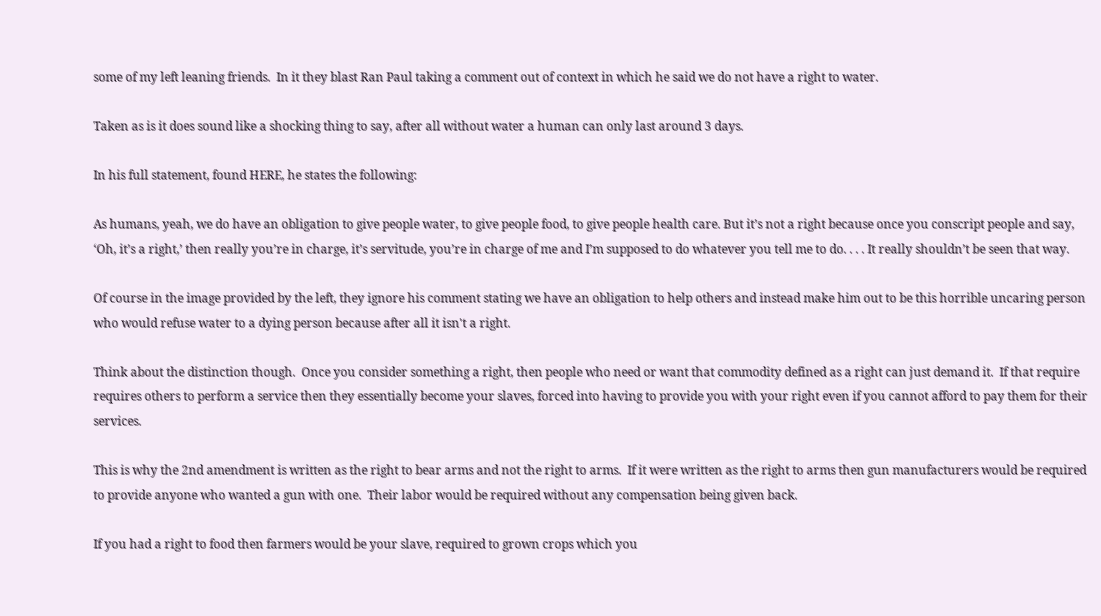some of my left leaning friends.  In it they blast Ran Paul taking a comment out of context in which he said we do not have a right to water.

Taken as is it does sound like a shocking thing to say, after all without water a human can only last around 3 days.

In his full statement, found HERE, he states the following:

As humans, yeah, we do have an obligation to give people water, to give people food, to give people health care. But it’s not a right because once you conscript people and say, ‘Oh, it’s a right,’ then really you’re in charge, it’s servitude, you’re in charge of me and I’m supposed to do whatever you tell me to do. . . . It really shouldn’t be seen that way.

Of course in the image provided by the left, they ignore his comment stating we have an obligation to help others and instead make him out to be this horrible uncaring person who would refuse water to a dying person because after all it isn't a right.

Think about the distinction though.  Once you consider something a right, then people who need or want that commodity defined as a right can just demand it.  If that require requires others to perform a service then they essentially become your slaves, forced into having to provide you with your right even if you cannot afford to pay them for their services.

This is why the 2nd amendment is written as the right to bear arms and not the right to arms.  If it were written as the right to arms then gun manufacturers would be required to provide anyone who wanted a gun with one.  Their labor would be required without any compensation being given back.

If you had a right to food then farmers would be your slave, required to grown crops which you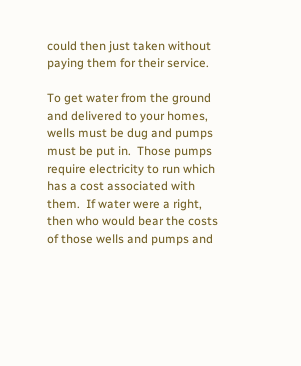could then just taken without paying them for their service.

To get water from the ground and delivered to your homes, wells must be dug and pumps must be put in.  Those pumps require electricity to run which has a cost associated with them.  If water were a right, then who would bear the costs of those wells and pumps and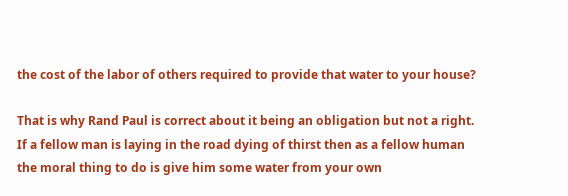the cost of the labor of others required to provide that water to your house?

That is why Rand Paul is correct about it being an obligation but not a right.  If a fellow man is laying in the road dying of thirst then as a fellow human the moral thing to do is give him some water from your own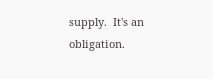supply.  It's an obligation.